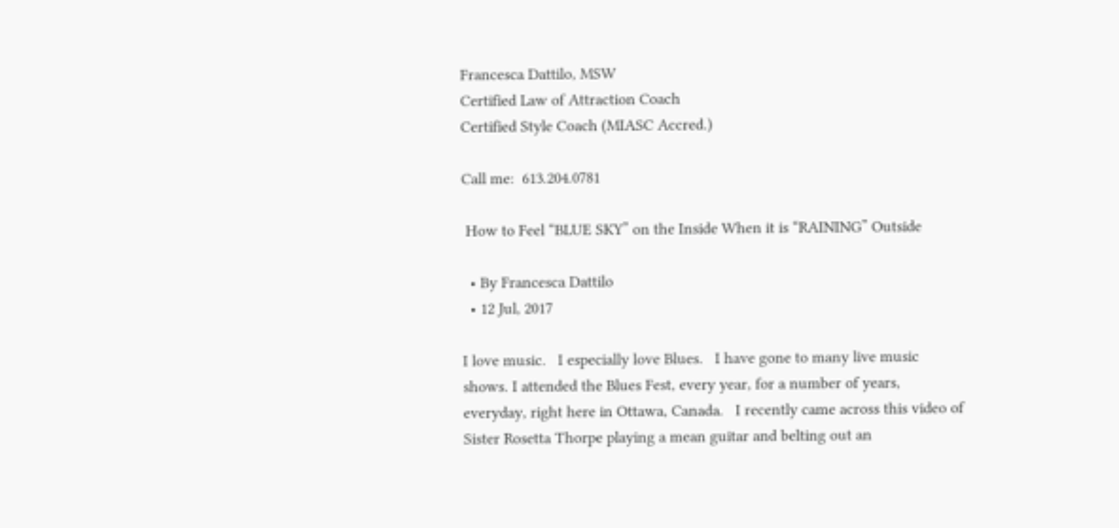Francesca Dattilo, MSW
Certified Law of Attraction Coach
Certified Style Coach (MIASC Accred.)

Call me:  613.204.0781

 How to Feel “BLUE SKY” on the Inside When it is “RAINING” Outside

  • By Francesca Dattilo
  • 12 Jul, 2017

I love music.   I especially love Blues.   I have gone to many live music shows. I attended the Blues Fest, every year, for a number of years, everyday, right here in Ottawa, Canada.   I recently came across this video of Sister Rosetta Thorpe playing a mean guitar and belting out an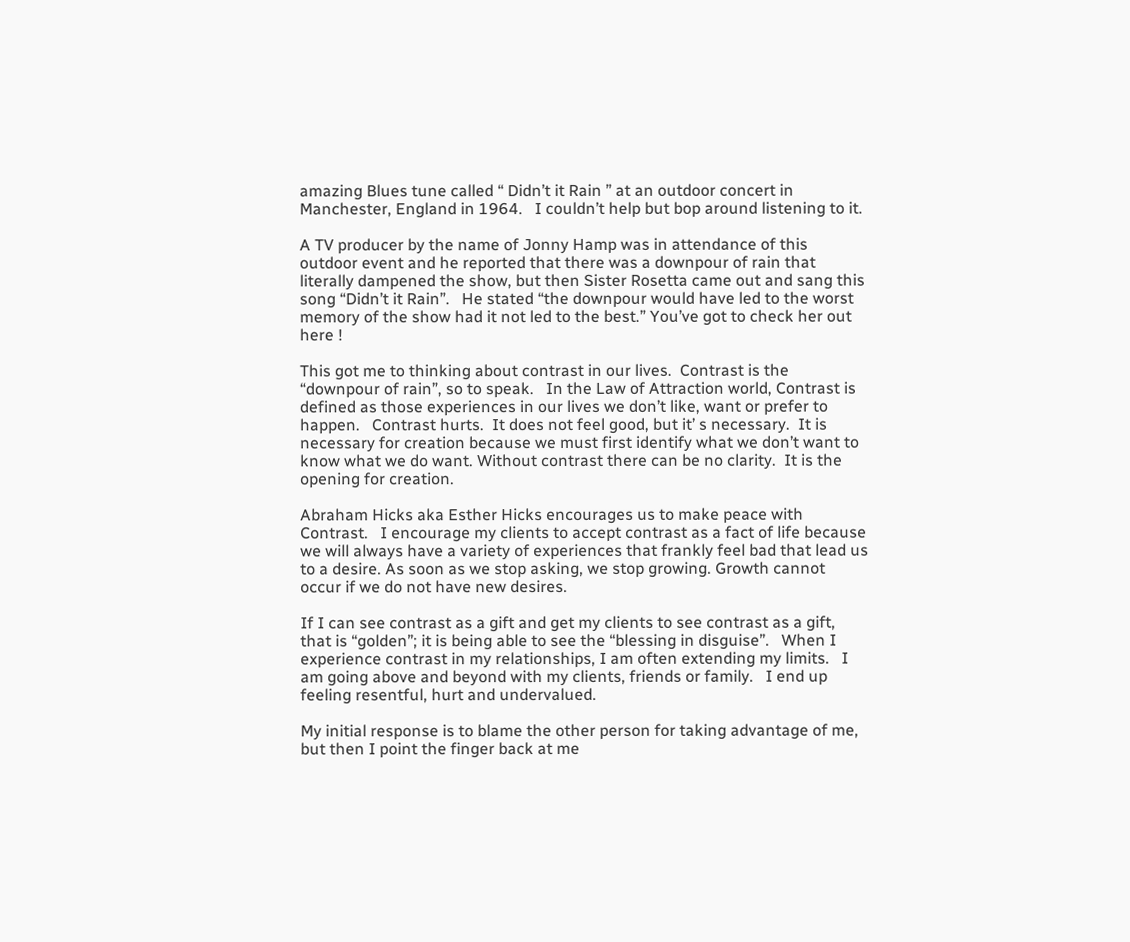amazing Blues tune called “ Didn’t it Rain ” at an outdoor concert in Manchester, England in 1964.   I couldn’t help but bop around listening to it.

A TV producer by the name of Jonny Hamp was in attendance of this outdoor event and he reported that there was a downpour of rain that literally dampened the show, but then Sister Rosetta came out and sang this song “Didn’t it Rain”.   He stated “the downpour would have led to the worst memory of the show had it not led to the best.” You’ve got to check her out here !

This got me to thinking about contrast in our lives.  Contrast is the “downpour of rain”, so to speak.   In the Law of Attraction world, Contrast is defined as those experiences in our lives we don’t like, want or prefer to happen.   Contrast hurts.  It does not feel good, but it’ s necessary.  It is necessary for creation because we must first identify what we don’t want to know what we do want. Without contrast there can be no clarity.  It is the opening for creation.

Abraham Hicks aka Esther Hicks encourages us to make peace with Contrast.   I encourage my clients to accept contrast as a fact of life because we will always have a variety of experiences that frankly feel bad that lead us to a desire. As soon as we stop asking, we stop growing. Growth cannot occur if we do not have new desires.

If I can see contrast as a gift and get my clients to see contrast as a gift, that is “golden”; it is being able to see the “blessing in disguise”.   When I experience contrast in my relationships, I am often extending my limits.   I am going above and beyond with my clients, friends or family.   I end up feeling resentful, hurt and undervalued.

My initial response is to blame the other person for taking advantage of me, but then I point the finger back at me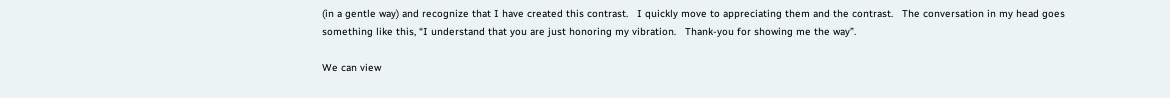(in a gentle way) and recognize that I have created this contrast.   I quickly move to appreciating them and the contrast.   The conversation in my head goes something like this, “I understand that you are just honoring my vibration.   Thank-you for showing me the way”.

We can view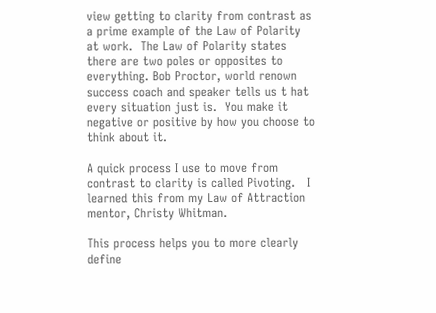view getting to clarity from contrast as a prime example of the Law of Polarity at work.  The Law of Polarity states there are two poles or opposites to everything. Bob Proctor, world renown success coach and speaker tells us t hat every situation just is.  You make it negative or positive by how you choose to think about it.

A quick process I use to move from contrast to clarity is called Pivoting.   I learned this from my Law of Attraction mentor, Christy Whitman.

This process helps you to more clearly define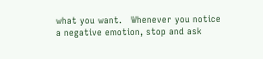what you want.   Whenever you notice a negative emotion, stop and ask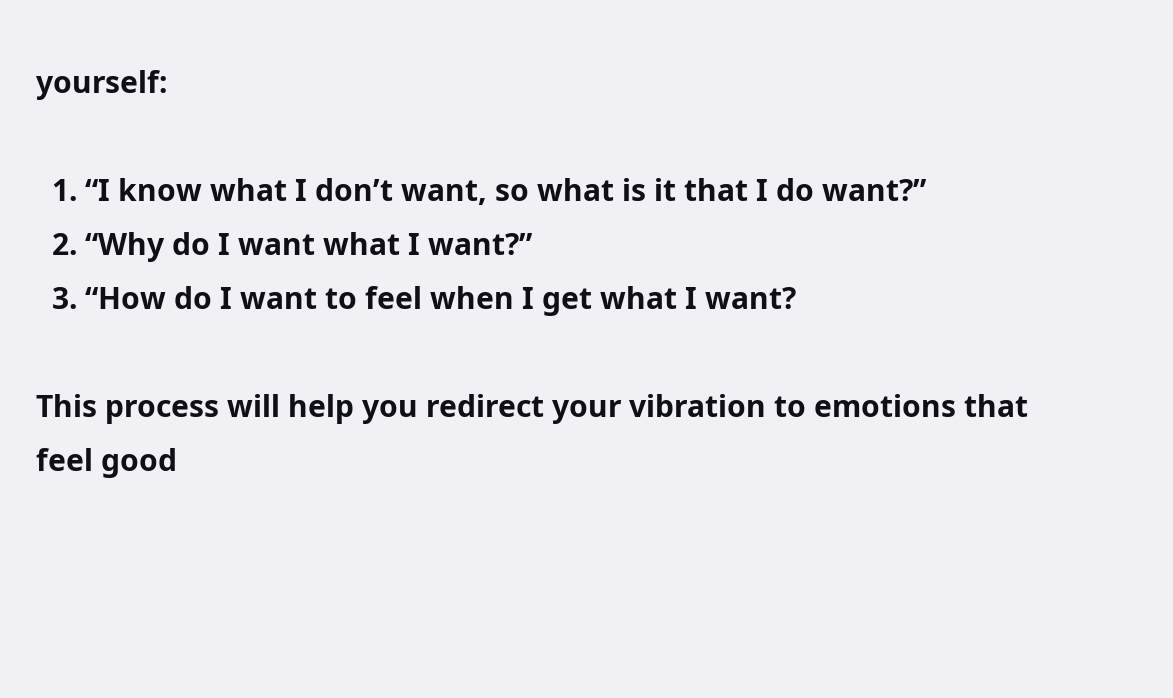yourself:

  1. “I know what I don’t want, so what is it that I do want?”
  2. “Why do I want what I want?”
  3. “How do I want to feel when I get what I want?

This process will help you redirect your vibration to emotions that feel good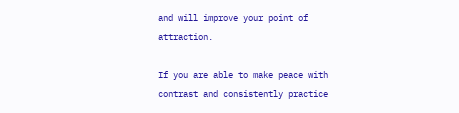and will improve your point of attraction.

If you are able to make peace with contrast and consistently practice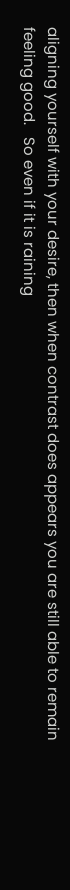aligning yourself with your desire, then when contrast does appears you are still able to remain feeling good.   So even if it is raining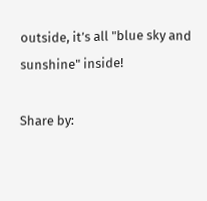outside, it’s all "blue sky and sunshine" inside!

Share by: